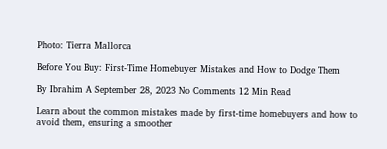Photo: Tierra Mallorca

Before You Buy: First-Time Homebuyer Mistakes and How to Dodge Them

By Ibrahim A September 28, 2023 No Comments 12 Min Read

Learn about the common mistakes made by first-time homebuyers and how to avoid them, ensuring a smoother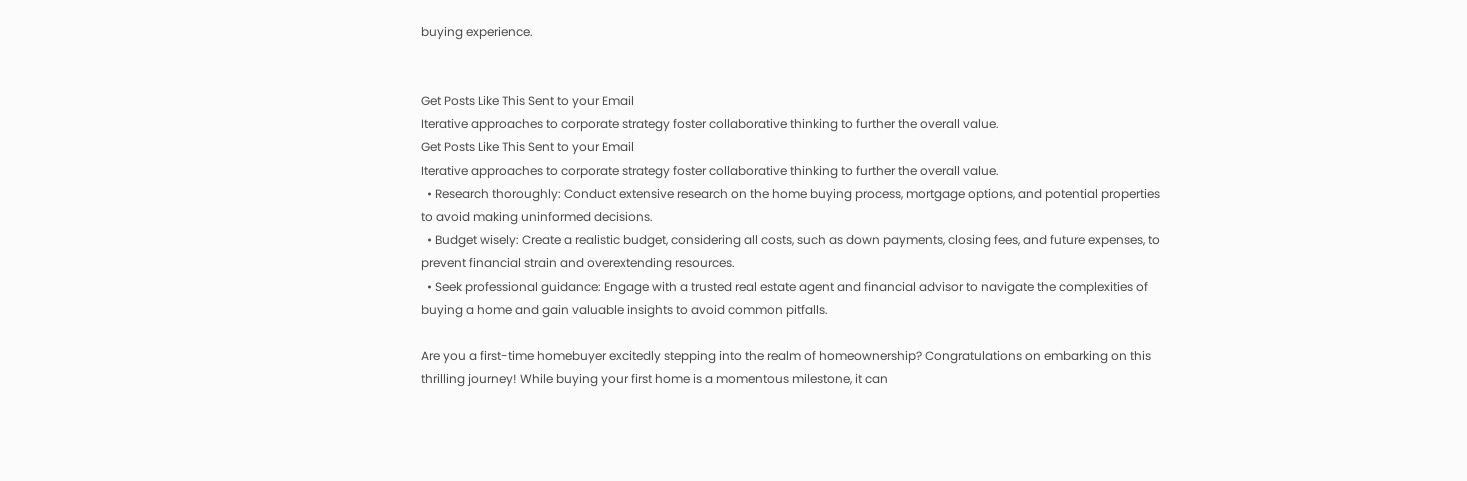buying experience.


Get Posts Like This Sent to your Email
Iterative approaches to corporate strategy foster collaborative thinking to further the overall value.
Get Posts Like This Sent to your Email
Iterative approaches to corporate strategy foster collaborative thinking to further the overall value.
  • Research thoroughly: Conduct extensive research on the home buying process, mortgage options, and potential properties to avoid making uninformed decisions.
  • Budget wisely: Create a realistic budget, considering all costs, such as down payments, closing fees, and future expenses, to prevent financial strain and overextending resources.
  • Seek professional guidance: Engage with a trusted real estate agent and financial advisor to navigate the complexities of buying a home and gain valuable insights to avoid common pitfalls.

Are you a first-time homebuyer excitedly stepping into the realm of homeownership? Congratulations on embarking on this thrilling journey! While buying your first home is a momentous milestone, it can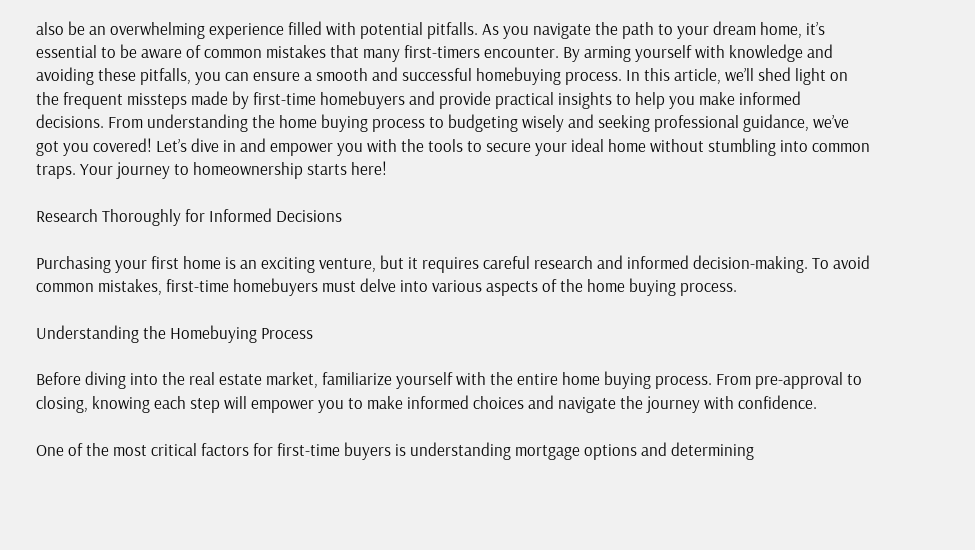also be an overwhelming experience filled with potential pitfalls. As you navigate the path to your dream home, it’s essential to be aware of common mistakes that many first-timers encounter. By arming yourself with knowledge and avoiding these pitfalls, you can ensure a smooth and successful homebuying process. In this article, we’ll shed light on the frequent missteps made by first-time homebuyers and provide practical insights to help you make informed decisions. From understanding the home buying process to budgeting wisely and seeking professional guidance, we’ve got you covered! Let’s dive in and empower you with the tools to secure your ideal home without stumbling into common traps. Your journey to homeownership starts here!

Research Thoroughly for Informed Decisions

Purchasing your first home is an exciting venture, but it requires careful research and informed decision-making. To avoid common mistakes, first-time homebuyers must delve into various aspects of the home buying process.

Understanding the Homebuying Process

Before diving into the real estate market, familiarize yourself with the entire home buying process. From pre-approval to closing, knowing each step will empower you to make informed choices and navigate the journey with confidence.

One of the most critical factors for first-time buyers is understanding mortgage options and determining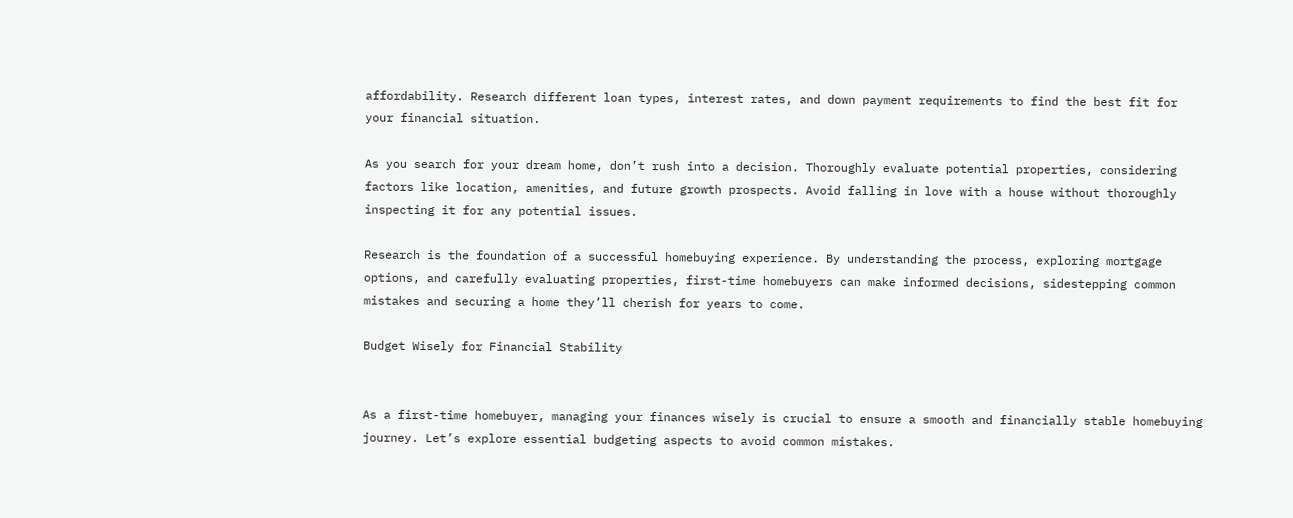affordability. Research different loan types, interest rates, and down payment requirements to find the best fit for your financial situation.

As you search for your dream home, don’t rush into a decision. Thoroughly evaluate potential properties, considering factors like location, amenities, and future growth prospects. Avoid falling in love with a house without thoroughly inspecting it for any potential issues.

Research is the foundation of a successful homebuying experience. By understanding the process, exploring mortgage options, and carefully evaluating properties, first-time homebuyers can make informed decisions, sidestepping common mistakes and securing a home they’ll cherish for years to come.

Budget Wisely for Financial Stability


As a first-time homebuyer, managing your finances wisely is crucial to ensure a smooth and financially stable homebuying journey. Let’s explore essential budgeting aspects to avoid common mistakes.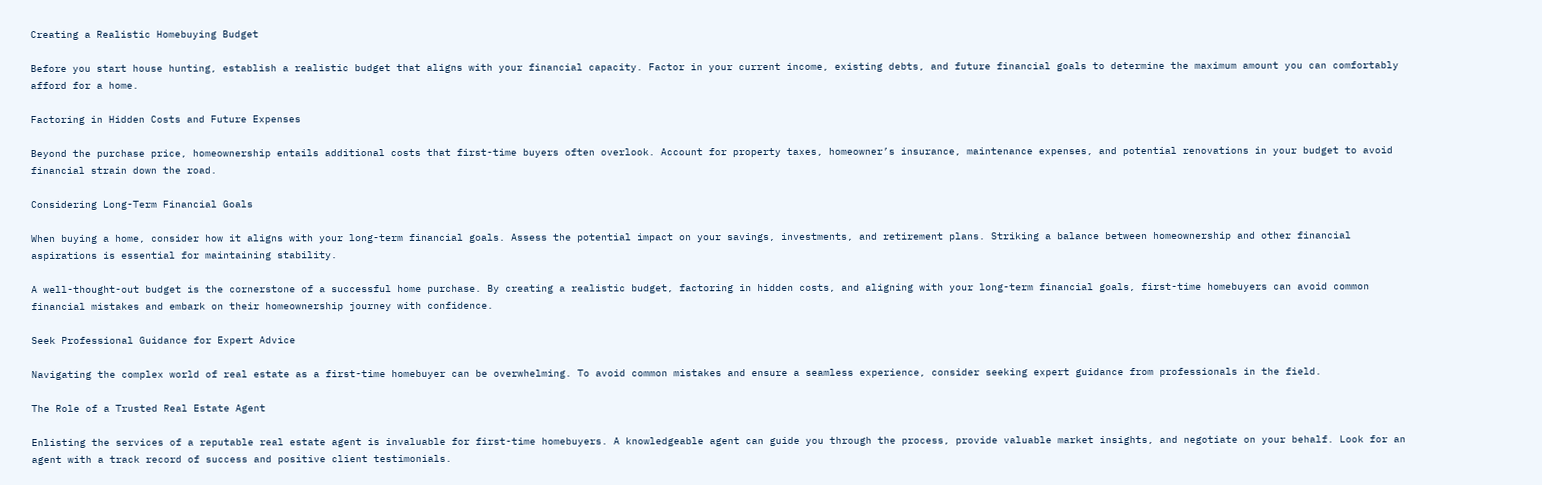Creating a Realistic Homebuying Budget

Before you start house hunting, establish a realistic budget that aligns with your financial capacity. Factor in your current income, existing debts, and future financial goals to determine the maximum amount you can comfortably afford for a home.

Factoring in Hidden Costs and Future Expenses

Beyond the purchase price, homeownership entails additional costs that first-time buyers often overlook. Account for property taxes, homeowner’s insurance, maintenance expenses, and potential renovations in your budget to avoid financial strain down the road.

Considering Long-Term Financial Goals

When buying a home, consider how it aligns with your long-term financial goals. Assess the potential impact on your savings, investments, and retirement plans. Striking a balance between homeownership and other financial aspirations is essential for maintaining stability.

A well-thought-out budget is the cornerstone of a successful home purchase. By creating a realistic budget, factoring in hidden costs, and aligning with your long-term financial goals, first-time homebuyers can avoid common financial mistakes and embark on their homeownership journey with confidence.

Seek Professional Guidance for Expert Advice

Navigating the complex world of real estate as a first-time homebuyer can be overwhelming. To avoid common mistakes and ensure a seamless experience, consider seeking expert guidance from professionals in the field.

The Role of a Trusted Real Estate Agent

Enlisting the services of a reputable real estate agent is invaluable for first-time homebuyers. A knowledgeable agent can guide you through the process, provide valuable market insights, and negotiate on your behalf. Look for an agent with a track record of success and positive client testimonials.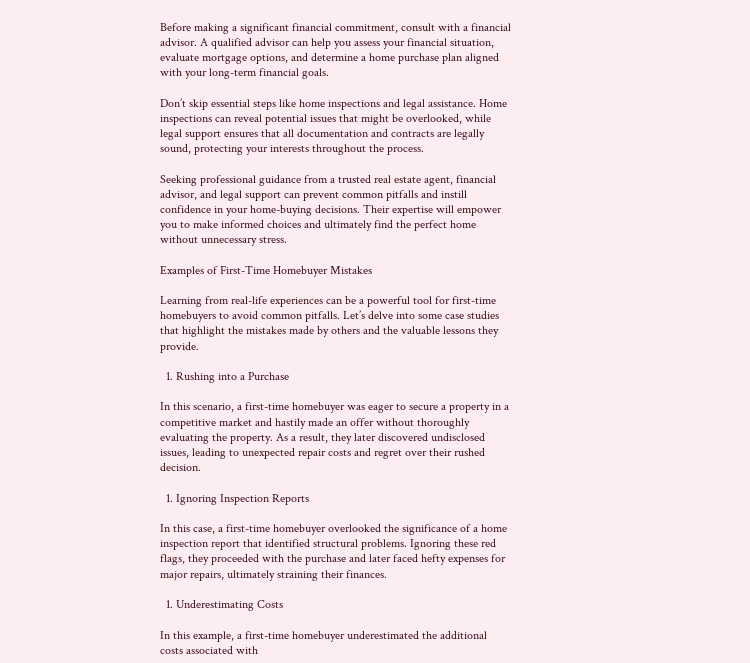Before making a significant financial commitment, consult with a financial advisor. A qualified advisor can help you assess your financial situation, evaluate mortgage options, and determine a home purchase plan aligned with your long-term financial goals.

Don’t skip essential steps like home inspections and legal assistance. Home inspections can reveal potential issues that might be overlooked, while legal support ensures that all documentation and contracts are legally sound, protecting your interests throughout the process.

Seeking professional guidance from a trusted real estate agent, financial advisor, and legal support can prevent common pitfalls and instill confidence in your home-buying decisions. Their expertise will empower you to make informed choices and ultimately find the perfect home without unnecessary stress.

Examples of First-Time Homebuyer Mistakes

Learning from real-life experiences can be a powerful tool for first-time homebuyers to avoid common pitfalls. Let’s delve into some case studies that highlight the mistakes made by others and the valuable lessons they provide.

  1. Rushing into a Purchase

In this scenario, a first-time homebuyer was eager to secure a property in a competitive market and hastily made an offer without thoroughly evaluating the property. As a result, they later discovered undisclosed issues, leading to unexpected repair costs and regret over their rushed decision.

  1. Ignoring Inspection Reports

In this case, a first-time homebuyer overlooked the significance of a home inspection report that identified structural problems. Ignoring these red flags, they proceeded with the purchase and later faced hefty expenses for major repairs, ultimately straining their finances.

  1. Underestimating Costs

In this example, a first-time homebuyer underestimated the additional costs associated with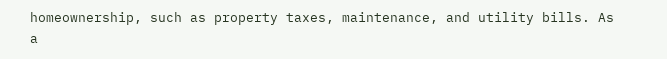homeownership, such as property taxes, maintenance, and utility bills. As a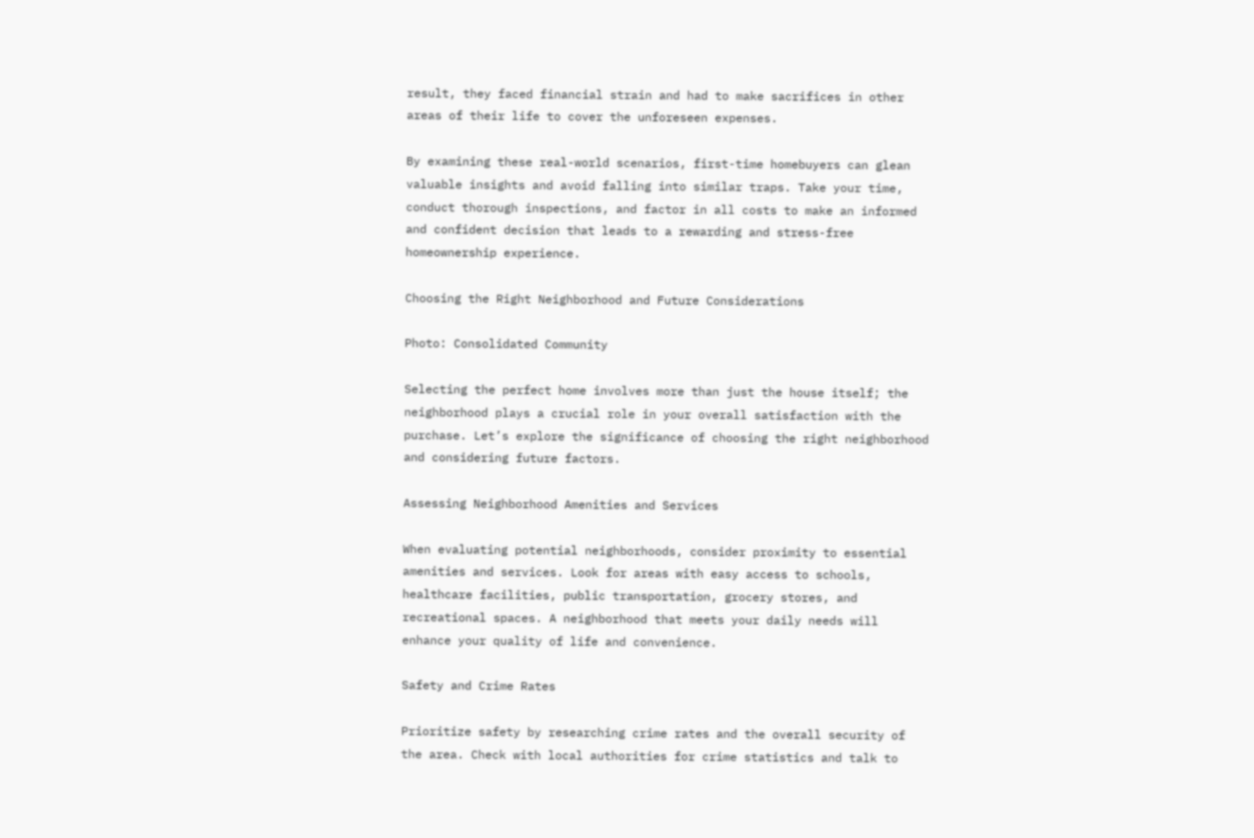result, they faced financial strain and had to make sacrifices in other areas of their life to cover the unforeseen expenses.

By examining these real-world scenarios, first-time homebuyers can glean valuable insights and avoid falling into similar traps. Take your time, conduct thorough inspections, and factor in all costs to make an informed and confident decision that leads to a rewarding and stress-free homeownership experience.

Choosing the Right Neighborhood and Future Considerations

Photo: Consolidated Community

Selecting the perfect home involves more than just the house itself; the neighborhood plays a crucial role in your overall satisfaction with the purchase. Let’s explore the significance of choosing the right neighborhood and considering future factors.

Assessing Neighborhood Amenities and Services

When evaluating potential neighborhoods, consider proximity to essential amenities and services. Look for areas with easy access to schools, healthcare facilities, public transportation, grocery stores, and recreational spaces. A neighborhood that meets your daily needs will enhance your quality of life and convenience.

Safety and Crime Rates

Prioritize safety by researching crime rates and the overall security of the area. Check with local authorities for crime statistics and talk to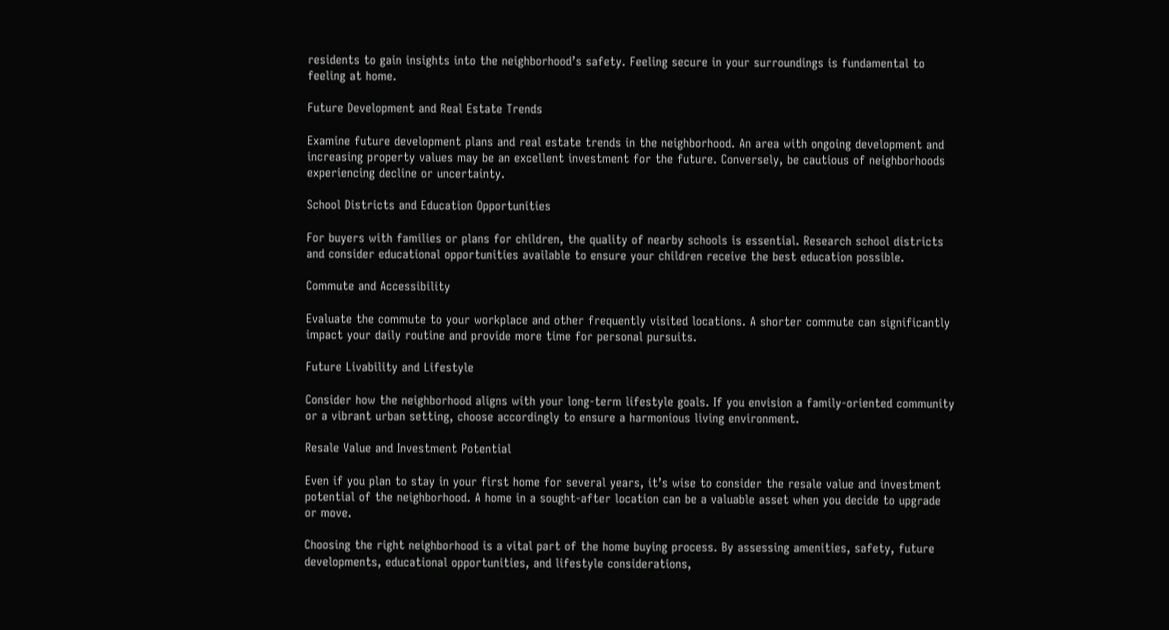residents to gain insights into the neighborhood’s safety. Feeling secure in your surroundings is fundamental to feeling at home.

Future Development and Real Estate Trends

Examine future development plans and real estate trends in the neighborhood. An area with ongoing development and increasing property values may be an excellent investment for the future. Conversely, be cautious of neighborhoods experiencing decline or uncertainty.

School Districts and Education Opportunities

For buyers with families or plans for children, the quality of nearby schools is essential. Research school districts and consider educational opportunities available to ensure your children receive the best education possible.

Commute and Accessibility

Evaluate the commute to your workplace and other frequently visited locations. A shorter commute can significantly impact your daily routine and provide more time for personal pursuits.

Future Livability and Lifestyle

Consider how the neighborhood aligns with your long-term lifestyle goals. If you envision a family-oriented community or a vibrant urban setting, choose accordingly to ensure a harmonious living environment.

Resale Value and Investment Potential

Even if you plan to stay in your first home for several years, it’s wise to consider the resale value and investment potential of the neighborhood. A home in a sought-after location can be a valuable asset when you decide to upgrade or move.

Choosing the right neighborhood is a vital part of the home buying process. By assessing amenities, safety, future developments, educational opportunities, and lifestyle considerations,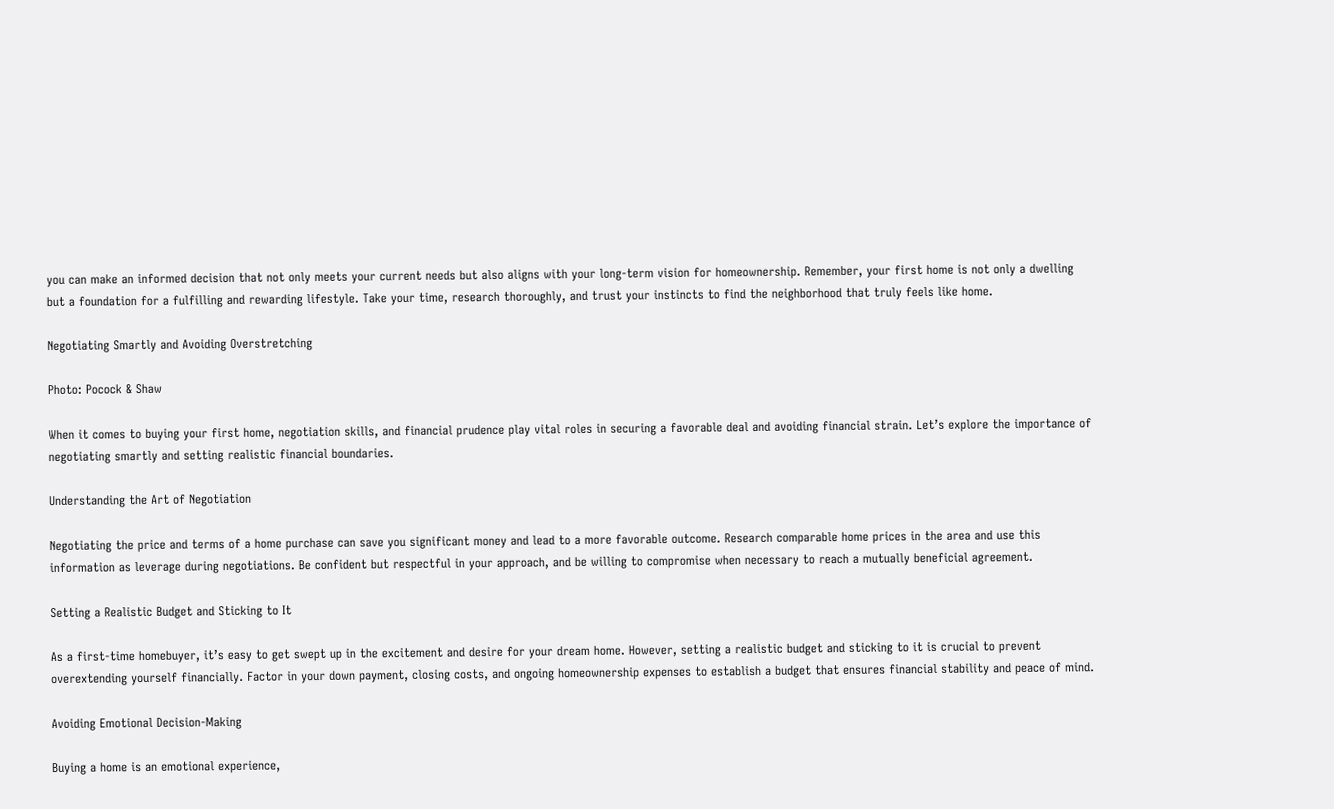you can make an informed decision that not only meets your current needs but also aligns with your long-term vision for homeownership. Remember, your first home is not only a dwelling but a foundation for a fulfilling and rewarding lifestyle. Take your time, research thoroughly, and trust your instincts to find the neighborhood that truly feels like home.

Negotiating Smartly and Avoiding Overstretching

Photo: Pocock & Shaw

When it comes to buying your first home, negotiation skills, and financial prudence play vital roles in securing a favorable deal and avoiding financial strain. Let’s explore the importance of negotiating smartly and setting realistic financial boundaries.

Understanding the Art of Negotiation

Negotiating the price and terms of a home purchase can save you significant money and lead to a more favorable outcome. Research comparable home prices in the area and use this information as leverage during negotiations. Be confident but respectful in your approach, and be willing to compromise when necessary to reach a mutually beneficial agreement.

Setting a Realistic Budget and Sticking to It

As a first-time homebuyer, it’s easy to get swept up in the excitement and desire for your dream home. However, setting a realistic budget and sticking to it is crucial to prevent overextending yourself financially. Factor in your down payment, closing costs, and ongoing homeownership expenses to establish a budget that ensures financial stability and peace of mind.

Avoiding Emotional Decision-Making

Buying a home is an emotional experience,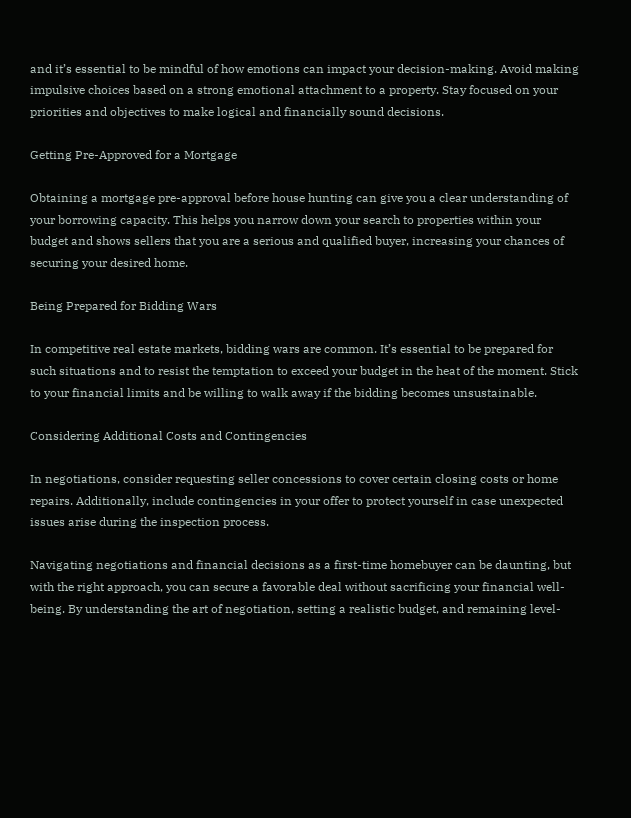and it’s essential to be mindful of how emotions can impact your decision-making. Avoid making impulsive choices based on a strong emotional attachment to a property. Stay focused on your priorities and objectives to make logical and financially sound decisions.

Getting Pre-Approved for a Mortgage

Obtaining a mortgage pre-approval before house hunting can give you a clear understanding of your borrowing capacity. This helps you narrow down your search to properties within your budget and shows sellers that you are a serious and qualified buyer, increasing your chances of securing your desired home.

Being Prepared for Bidding Wars

In competitive real estate markets, bidding wars are common. It’s essential to be prepared for such situations and to resist the temptation to exceed your budget in the heat of the moment. Stick to your financial limits and be willing to walk away if the bidding becomes unsustainable.

Considering Additional Costs and Contingencies

In negotiations, consider requesting seller concessions to cover certain closing costs or home repairs. Additionally, include contingencies in your offer to protect yourself in case unexpected issues arise during the inspection process.

Navigating negotiations and financial decisions as a first-time homebuyer can be daunting, but with the right approach, you can secure a favorable deal without sacrificing your financial well-being. By understanding the art of negotiation, setting a realistic budget, and remaining level-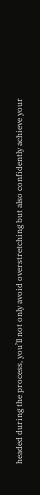headed during the process, you’ll not only avoid overstretching but also confidently achieve your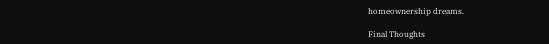homeownership dreams.

Final Thoughts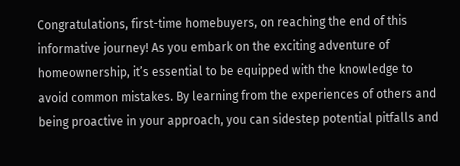Congratulations, first-time homebuyers, on reaching the end of this informative journey! As you embark on the exciting adventure of homeownership, it’s essential to be equipped with the knowledge to avoid common mistakes. By learning from the experiences of others and being proactive in your approach, you can sidestep potential pitfalls and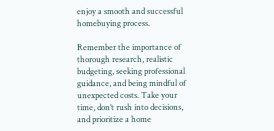enjoy a smooth and successful homebuying process.

Remember the importance of thorough research, realistic budgeting, seeking professional guidance, and being mindful of unexpected costs. Take your time, don’t rush into decisions, and prioritize a home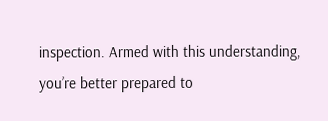inspection. Armed with this understanding, you’re better prepared to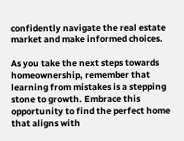confidently navigate the real estate market and make informed choices.

As you take the next steps towards homeownership, remember that learning from mistakes is a stepping stone to growth. Embrace this opportunity to find the perfect home that aligns with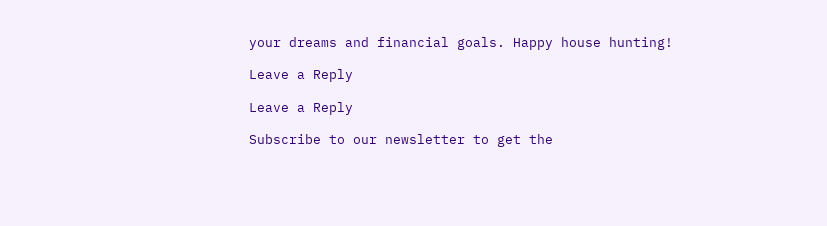your dreams and financial goals. Happy house hunting!

Leave a Reply

Leave a Reply

Subscribe to our newsletter to get the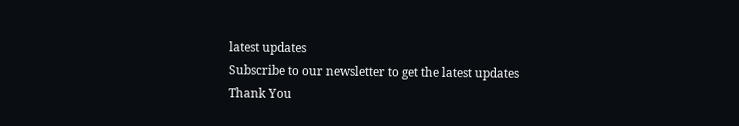latest updates
Subscribe to our newsletter to get the latest updates
Thank You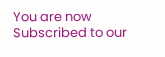You are now Subscribed to our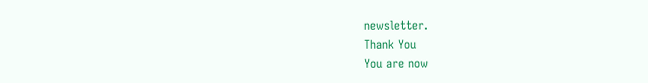newsletter.
Thank You
You are now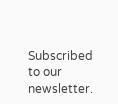Subscribed to our newsletter.